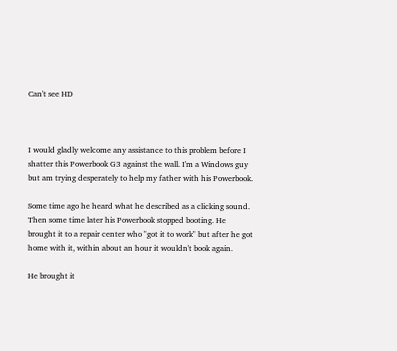Can't see HD



I would gladly welcome any assistance to this problem before I shatter this Powerbook G3 against the wall. I'm a Windows guy but am trying desperately to help my father with his Powerbook.

Some time ago he heard what he described as a clicking sound. Then some time later his Powerbook stopped booting. He brought it to a repair center who "got it to work" but after he got home with it, within about an hour it wouldn't book again.

He brought it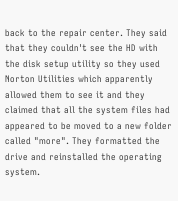back to the repair center. They said that they couldn't see the HD with the disk setup utility so they used Norton Utilities which apparently allowed them to see it and they claimed that all the system files had appeared to be moved to a new folder called "more". They formatted the drive and reinstalled the operating system.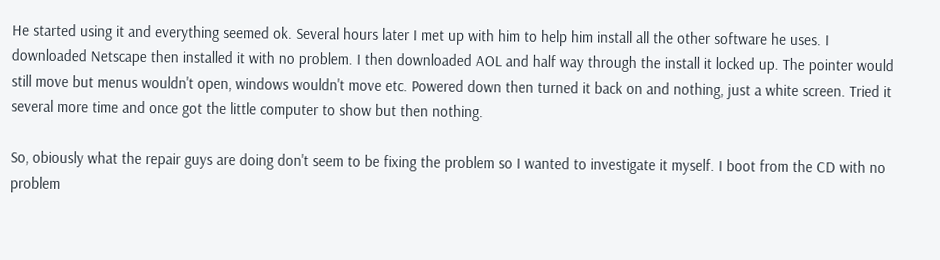He started using it and everything seemed ok. Several hours later I met up with him to help him install all the other software he uses. I downloaded Netscape then installed it with no problem. I then downloaded AOL and half way through the install it locked up. The pointer would still move but menus wouldn't open, windows wouldn't move etc. Powered down then turned it back on and nothing, just a white screen. Tried it several more time and once got the little computer to show but then nothing.

So, obiously what the repair guys are doing don't seem to be fixing the problem so I wanted to investigate it myself. I boot from the CD with no problem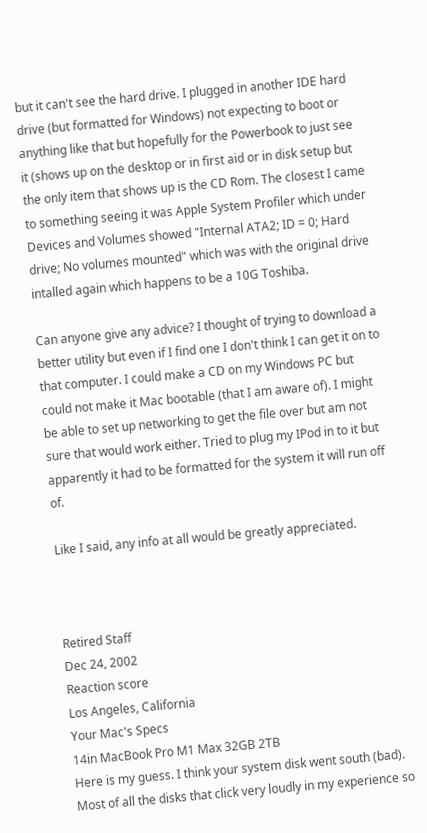but it can't see the hard drive. I plugged in another IDE hard drive (but formatted for Windows) not expecting to boot or anything like that but hopefully for the Powerbook to just see it (shows up on the desktop or in first aid or in disk setup but the only item that shows up is the CD Rom. The closest I came to something seeing it was Apple System Profiler which under Devices and Volumes showed "Internal ATA2; ID = 0; Hard drive; No volumes mounted" which was with the original drive intalled again which happens to be a 10G Toshiba.

Can anyone give any advice? I thought of trying to download a better utility but even if I find one I don't think I can get it on to that computer. I could make a CD on my Windows PC but could not make it Mac bootable (that I am aware of). I might be able to set up networking to get the file over but am not sure that would work either. Tried to plug my IPod in to it but apparently it had to be formatted for the system it will run off of.

Like I said, any info at all would be greatly appreciated.



Retired Staff
Dec 24, 2002
Reaction score
Los Angeles, California
Your Mac's Specs
14in MacBook Pro M1 Max 32GB 2TB
Here is my guess. I think your system disk went south (bad). Most of all the disks that click very loudly in my experience so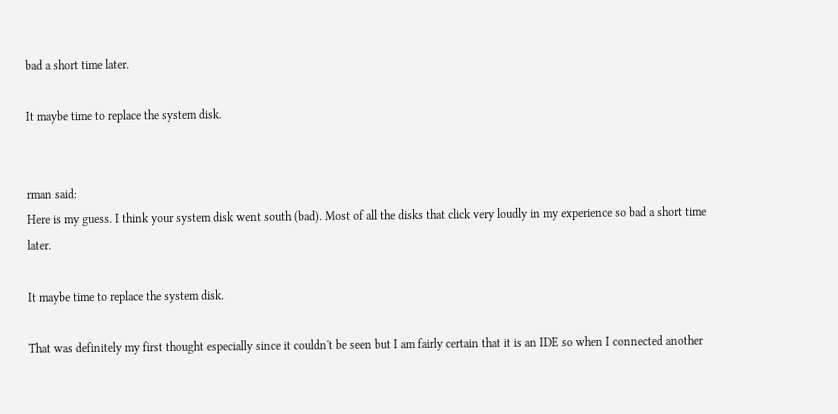bad a short time later.

It maybe time to replace the system disk.


rman said:
Here is my guess. I think your system disk went south (bad). Most of all the disks that click very loudly in my experience so bad a short time later.

It maybe time to replace the system disk.

That was definitely my first thought especially since it couldn't be seen but I am fairly certain that it is an IDE so when I connected another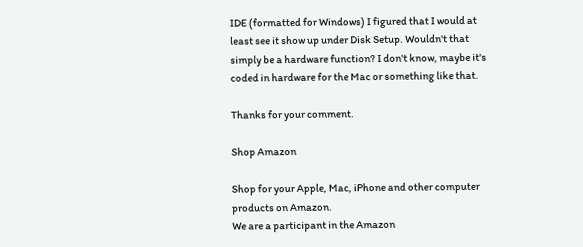IDE (formatted for Windows) I figured that I would at least see it show up under Disk Setup. Wouldn't that simply be a hardware function? I don't know, maybe it's coded in hardware for the Mac or something like that.

Thanks for your comment.

Shop Amazon

Shop for your Apple, Mac, iPhone and other computer products on Amazon.
We are a participant in the Amazon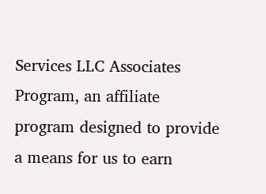Services LLC Associates Program, an affiliate program designed to provide a means for us to earn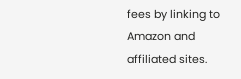fees by linking to Amazon and affiliated sites.